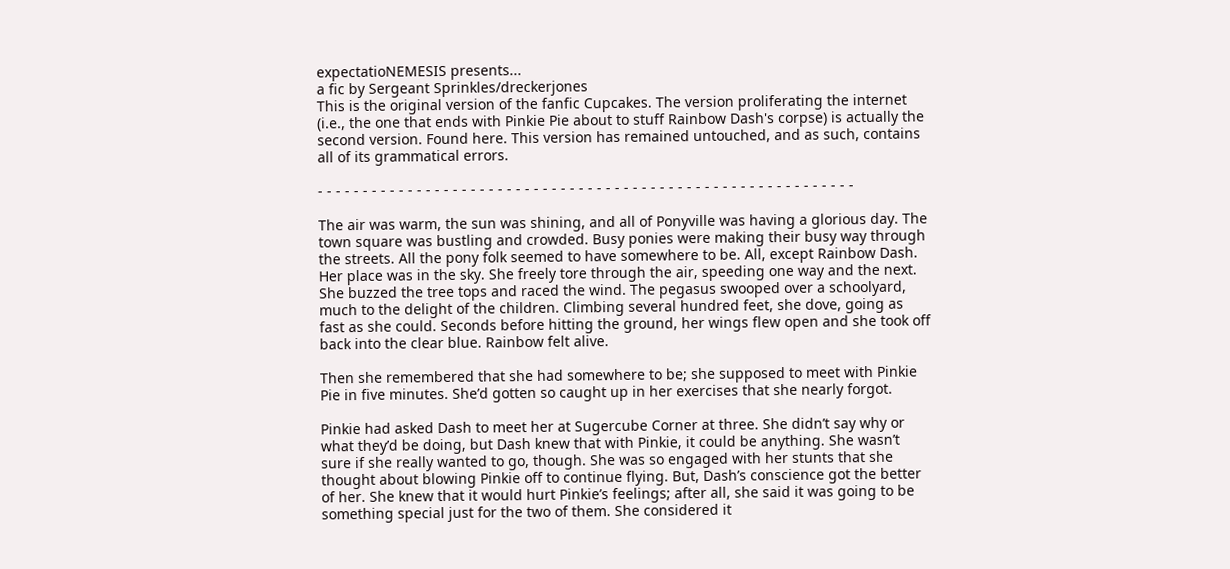expectatioNEMESIS presents...
a fic by Sergeant Sprinkles/dreckerjones
This is the original version of the fanfic Cupcakes. The version proliferating the internet (i.e., the one that ends with Pinkie Pie about to stuff Rainbow Dash's corpse) is actually the second version. Found here. This version has remained untouched, and as such, contains all of its grammatical errors.

- - - - - - - - - - - - - - - - - - - - - - - - - - - - - - - - - - - - - - - - - - - - - - - - - - - - - - - - - - - -

The air was warm, the sun was shining, and all of Ponyville was having a glorious day. The town square was bustling and crowded. Busy ponies were making their busy way through the streets. All the pony folk seemed to have somewhere to be. All, except Rainbow Dash. Her place was in the sky. She freely tore through the air, speeding one way and the next. She buzzed the tree tops and raced the wind. The pegasus swooped over a schoolyard, much to the delight of the children. Climbing several hundred feet, she dove, going as fast as she could. Seconds before hitting the ground, her wings flew open and she took off back into the clear blue. Rainbow felt alive.

Then she remembered that she had somewhere to be; she supposed to meet with Pinkie Pie in five minutes. She’d gotten so caught up in her exercises that she nearly forgot.

Pinkie had asked Dash to meet her at Sugercube Corner at three. She didn’t say why or what they’d be doing, but Dash knew that with Pinkie, it could be anything. She wasn’t sure if she really wanted to go, though. She was so engaged with her stunts that she thought about blowing Pinkie off to continue flying. But, Dash’s conscience got the better of her. She knew that it would hurt Pinkie’s feelings; after all, she said it was going to be something special just for the two of them. She considered it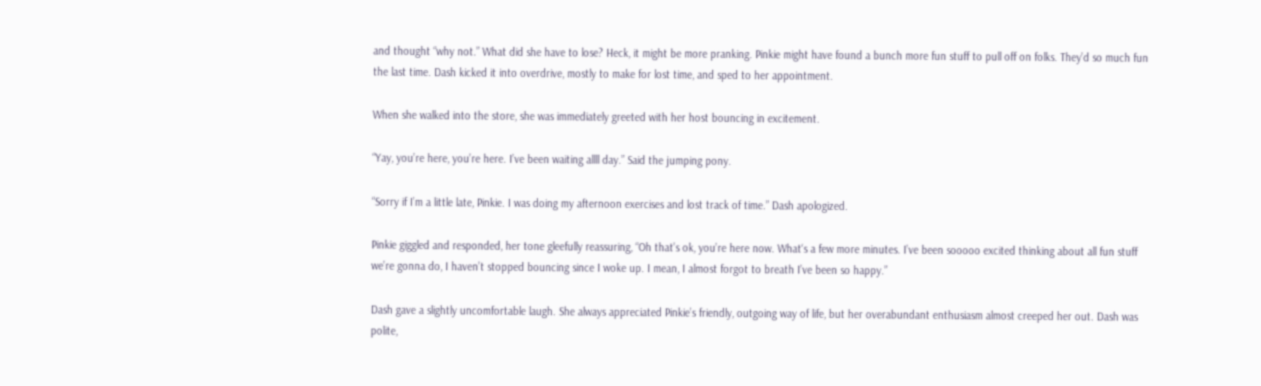and thought “why not.” What did she have to lose? Heck, it might be more pranking. Pinkie might have found a bunch more fun stuff to pull off on folks. They’d so much fun the last time. Dash kicked it into overdrive, mostly to make for lost time, and sped to her appointment.

When she walked into the store, she was immediately greeted with her host bouncing in excitement.

“Yay, you’re here, you’re here. I’ve been waiting allll day.” Said the jumping pony.

“Sorry if I’m a little late, Pinkie. I was doing my afternoon exercises and lost track of time.” Dash apologized.

Pinkie giggled and responded, her tone gleefully reassuring, “Oh that’s ok, you’re here now. What‘s a few more minutes. I’ve been sooooo excited thinking about all fun stuff we’re gonna do, I haven’t stopped bouncing since I woke up. I mean, I almost forgot to breath I’ve been so happy.”

Dash gave a slightly uncomfortable laugh. She always appreciated Pinkie’s friendly, outgoing way of life, but her overabundant enthusiasm almost creeped her out. Dash was polite,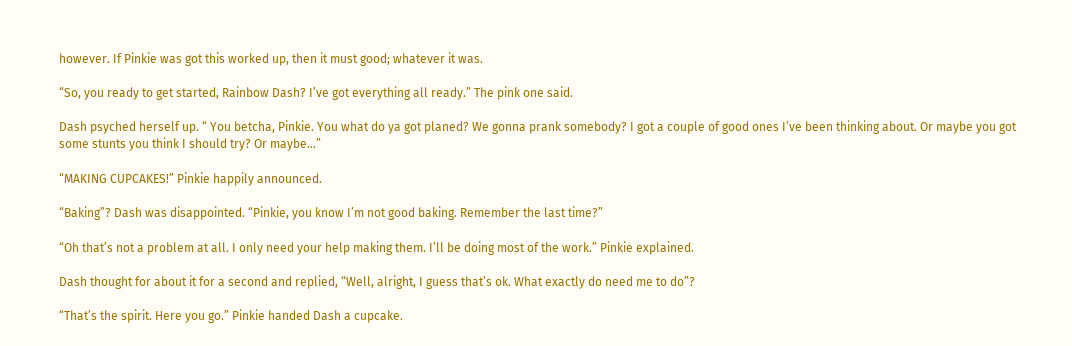however. If Pinkie was got this worked up, then it must good; whatever it was.

“So, you ready to get started, Rainbow Dash? I’ve got everything all ready.” The pink one said.

Dash psyched herself up. “ You betcha, Pinkie. You what do ya got planed? We gonna prank somebody? I got a couple of good ones I’ve been thinking about. Or maybe you got some stunts you think I should try? Or maybe…”

“MAKING CUPCAKES!” Pinkie happily announced.

“Baking”? Dash was disappointed. “Pinkie, you know I’m not good baking. Remember the last time?”

“Oh that’s not a problem at all. I only need your help making them. I’ll be doing most of the work.” Pinkie explained.

Dash thought for about it for a second and replied, “Well, alright, I guess that’s ok. What exactly do need me to do”?

“That’s the spirit. Here you go.” Pinkie handed Dash a cupcake.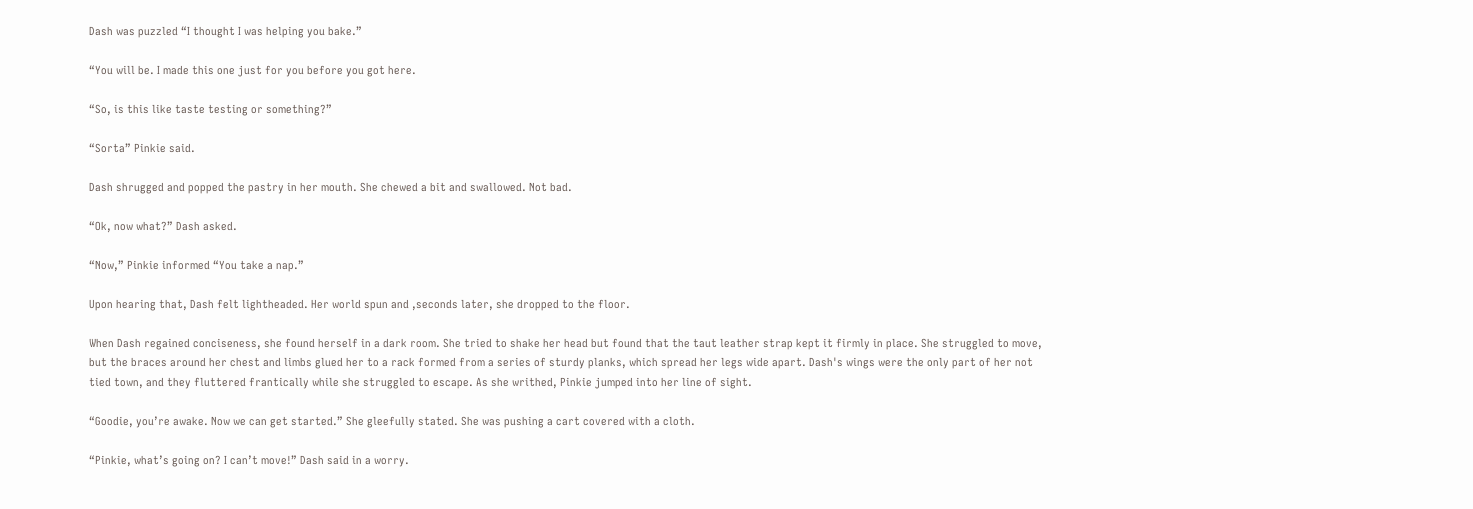Dash was puzzled “I thought I was helping you bake.”

“You will be. I made this one just for you before you got here.

“So, is this like taste testing or something?”

“Sorta” Pinkie said.

Dash shrugged and popped the pastry in her mouth. She chewed a bit and swallowed. Not bad.

“Ok, now what?” Dash asked.

“Now,” Pinkie informed “You take a nap.”

Upon hearing that, Dash felt lightheaded. Her world spun and ,seconds later, she dropped to the floor.

When Dash regained conciseness, she found herself in a dark room. She tried to shake her head but found that the taut leather strap kept it firmly in place. She struggled to move, but the braces around her chest and limbs glued her to a rack formed from a series of sturdy planks, which spread her legs wide apart. Dash's wings were the only part of her not tied town, and they fluttered frantically while she struggled to escape. As she writhed, Pinkie jumped into her line of sight.

“Goodie, you’re awake. Now we can get started.” She gleefully stated. She was pushing a cart covered with a cloth.

“Pinkie, what’s going on? I can’t move!” Dash said in a worry.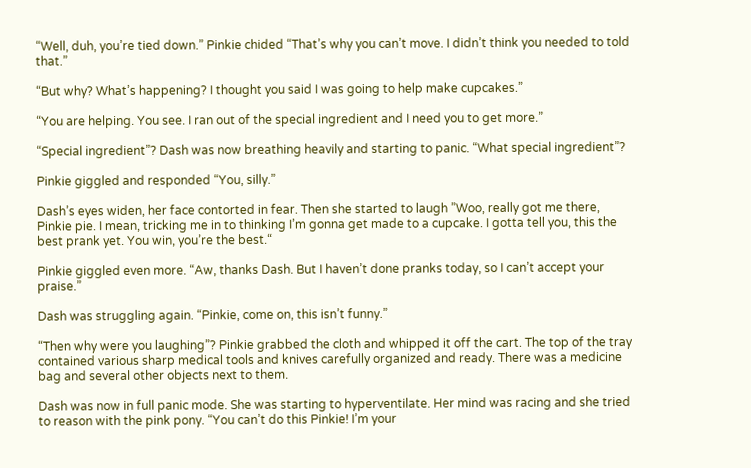“Well, duh, you’re tied down.” Pinkie chided “That’s why you can’t move. I didn’t think you needed to told that.”

“But why? What’s happening? I thought you said I was going to help make cupcakes.”

“You are helping. You see. I ran out of the special ingredient and I need you to get more.”

“Special ingredient”? Dash was now breathing heavily and starting to panic. “What special ingredient”?

Pinkie giggled and responded “You, silly.”

Dash’s eyes widen, her face contorted in fear. Then she started to laugh ”Woo, really got me there, Pinkie pie. I mean, tricking me in to thinking I’m gonna get made to a cupcake. I gotta tell you, this the best prank yet. You win, you’re the best.“

Pinkie giggled even more. “Aw, thanks Dash. But I haven’t done pranks today, so I can’t accept your praise.”

Dash was struggling again. “Pinkie, come on, this isn’t funny.”

“Then why were you laughing”? Pinkie grabbed the cloth and whipped it off the cart. The top of the tray contained various sharp medical tools and knives carefully organized and ready. There was a medicine bag and several other objects next to them.

Dash was now in full panic mode. She was starting to hyperventilate. Her mind was racing and she tried to reason with the pink pony. “You can’t do this Pinkie! I’m your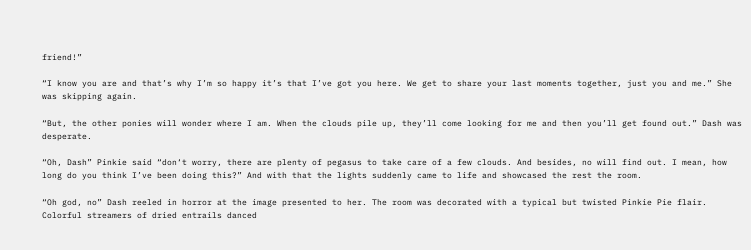friend!”

“I know you are and that’s why I’m so happy it’s that I’ve got you here. We get to share your last moments together, just you and me.” She was skipping again.

“But, the other ponies will wonder where I am. When the clouds pile up, they’ll come looking for me and then you’ll get found out.” Dash was desperate.

“Oh, Dash” Pinkie said “don‘t worry, there are plenty of pegasus to take care of a few clouds. And besides, no will find out. I mean, how long do you think I’ve been doing this?” And with that the lights suddenly came to life and showcased the rest the room.

“Oh god, no” Dash reeled in horror at the image presented to her. The room was decorated with a typical but twisted Pinkie Pie flair. Colorful streamers of dried entrails danced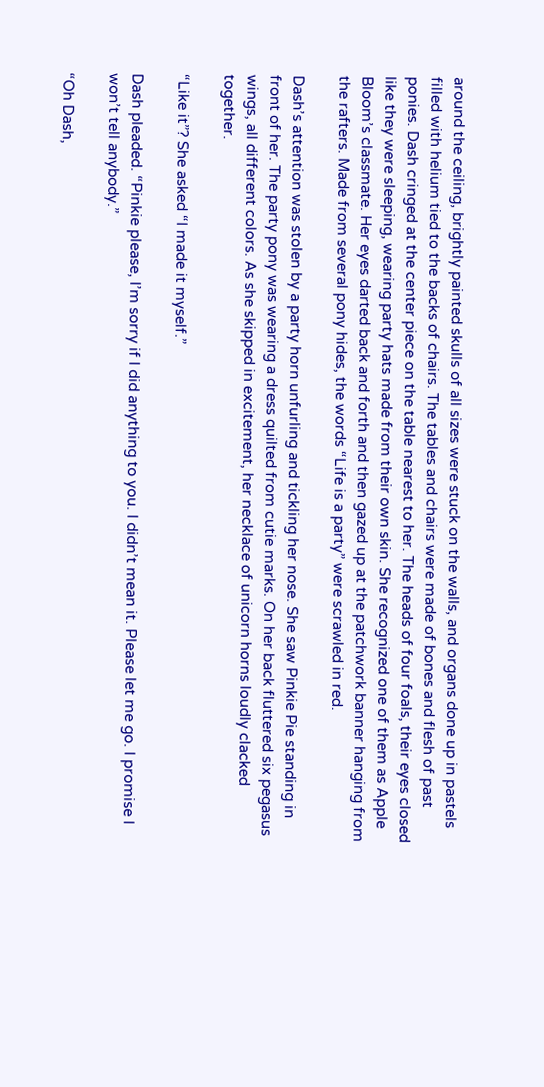around the ceiling, brightly painted skulls of all sizes were stuck on the walls, and organs done up in pastels filled with helium tied to the backs of chairs. The tables and chairs were made of bones and flesh of past ponies. Dash cringed at the center piece on the table nearest to her. The heads of four foals, their eyes closed like they were sleeping, wearing party hats made from their own skin. She recognized one of them as Apple Bloom’s classmate. Her eyes darted back and forth and then gazed up at the patchwork banner hanging from the rafters. Made from several pony hides, the words “Life is a party” were scrawled in red.

Dash’s attention was stolen by a party horn unfurling and tickling her nose. She saw Pinkie Pie standing in front of her. The party pony was wearing a dress quilted from cutie marks. On her back fluttered six pegasus wings, all different colors. As she skipped in excitement, her necklace of unicorn horns loudly clacked together.

“Like it”? She asked “I made it myself.”

Dash pleaded. “Pinkie please, I’m sorry if I did anything to you. I didn’t mean it. Please let me go. I promise I won’t tell anybody.”

“Oh Dash,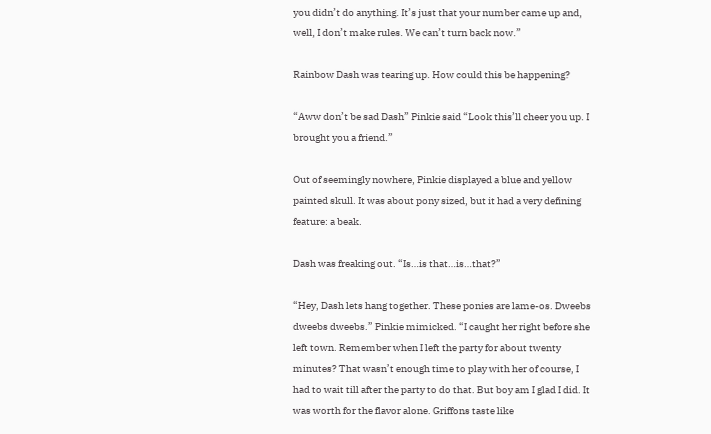you didn’t do anything. It’s just that your number came up and, well, I don’t make rules. We can’t turn back now.”

Rainbow Dash was tearing up. How could this be happening?

“Aww don’t be sad Dash” Pinkie said “Look this’ll cheer you up. I brought you a friend.”

Out of seemingly nowhere, Pinkie displayed a blue and yellow painted skull. It was about pony sized, but it had a very defining feature: a beak.

Dash was freaking out. “Is…is that…is…that?”

“Hey, Dash lets hang together. These ponies are lame-os. Dweebs dweebs dweebs.” Pinkie mimicked. “I caught her right before she left town. Remember when I left the party for about twenty minutes? That wasn’t enough time to play with her of course, I had to wait till after the party to do that. But boy am I glad I did. It was worth for the flavor alone. Griffons taste like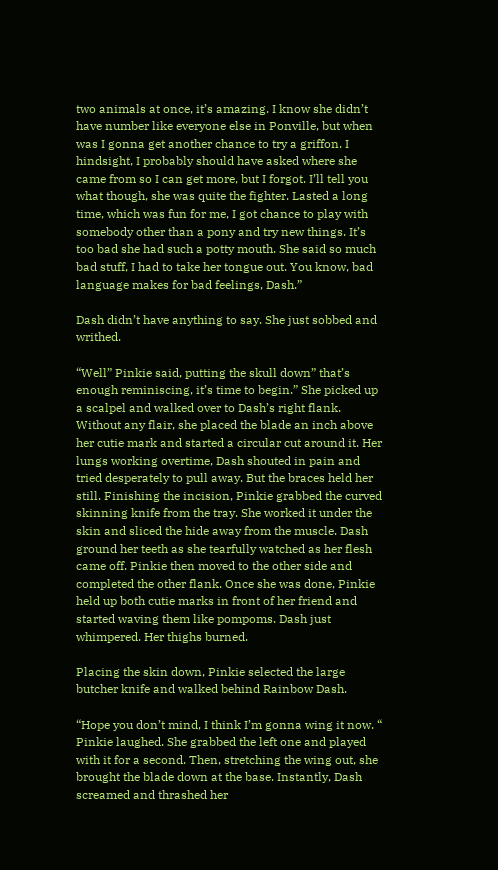two animals at once, it’s amazing. I know she didn’t have number like everyone else in Ponville, but when was I gonna get another chance to try a griffon. I hindsight, I probably should have asked where she came from so I can get more, but I forgot. I’ll tell you what though, she was quite the fighter. Lasted a long time, which was fun for me, I got chance to play with somebody other than a pony and try new things. It’s too bad she had such a potty mouth. She said so much bad stuff, I had to take her tongue out. You know, bad language makes for bad feelings, Dash.”

Dash didn’t have anything to say. She just sobbed and writhed.

“Well” Pinkie said, putting the skull down” that’s enough reminiscing, it’s time to begin.” She picked up a scalpel and walked over to Dash’s right flank. Without any flair, she placed the blade an inch above her cutie mark and started a circular cut around it. Her lungs working overtime, Dash shouted in pain and tried desperately to pull away. But the braces held her still. Finishing the incision, Pinkie grabbed the curved skinning knife from the tray. She worked it under the skin and sliced the hide away from the muscle. Dash ground her teeth as she tearfully watched as her flesh came off. Pinkie then moved to the other side and completed the other flank. Once she was done, Pinkie held up both cutie marks in front of her friend and started waving them like pompoms. Dash just whimpered. Her thighs burned.

Placing the skin down, Pinkie selected the large butcher knife and walked behind Rainbow Dash.

“Hope you don’t mind, I think I’m gonna wing it now. “ Pinkie laughed. She grabbed the left one and played with it for a second. Then, stretching the wing out, she brought the blade down at the base. Instantly, Dash screamed and thrashed her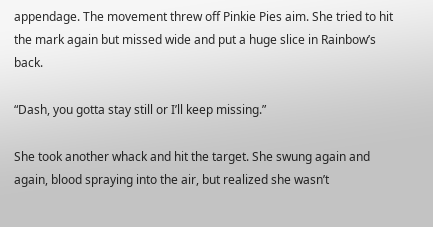appendage. The movement threw off Pinkie Pies aim. She tried to hit the mark again but missed wide and put a huge slice in Rainbow’s back.

“Dash, you gotta stay still or I’ll keep missing.”

She took another whack and hit the target. She swung again and again, blood spraying into the air, but realized she wasn’t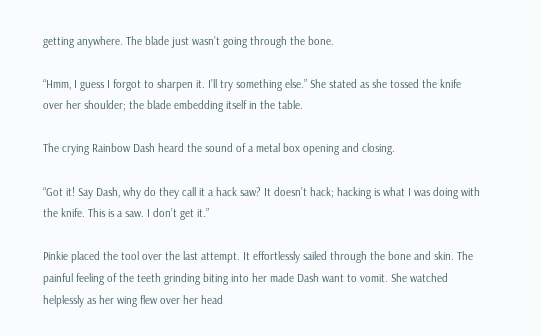getting anywhere. The blade just wasn’t going through the bone.

“Hmm, I guess I forgot to sharpen it. I’ll try something else.” She stated as she tossed the knife over her shoulder; the blade embedding itself in the table.

The crying Rainbow Dash heard the sound of a metal box opening and closing.

“Got it! Say Dash, why do they call it a hack saw? It doesn’t hack; hacking is what I was doing with the knife. This is a saw. I don’t get it.”

Pinkie placed the tool over the last attempt. It effortlessly sailed through the bone and skin. The painful feeling of the teeth grinding biting into her made Dash want to vomit. She watched helplessly as her wing flew over her head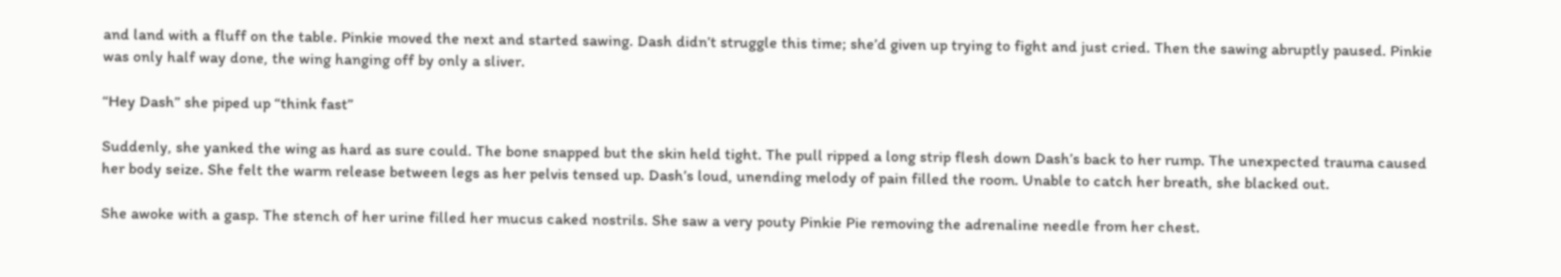and land with a fluff on the table. Pinkie moved the next and started sawing. Dash didn’t struggle this time; she’d given up trying to fight and just cried. Then the sawing abruptly paused. Pinkie was only half way done, the wing hanging off by only a sliver.

“Hey Dash” she piped up “think fast”

Suddenly, she yanked the wing as hard as sure could. The bone snapped but the skin held tight. The pull ripped a long strip flesh down Dash’s back to her rump. The unexpected trauma caused her body seize. She felt the warm release between legs as her pelvis tensed up. Dash’s loud, unending melody of pain filled the room. Unable to catch her breath, she blacked out.

She awoke with a gasp. The stench of her urine filled her mucus caked nostrils. She saw a very pouty Pinkie Pie removing the adrenaline needle from her chest.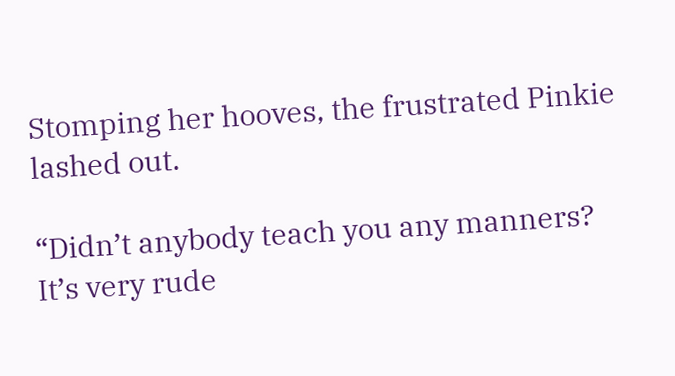Stomping her hooves, the frustrated Pinkie lashed out.

“Didn’t anybody teach you any manners? It’s very rude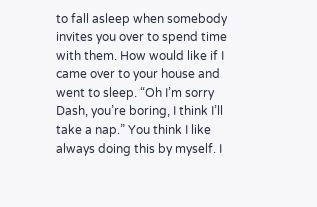to fall asleep when somebody invites you over to spend time with them. How would like if I came over to your house and went to sleep. “Oh I’m sorry Dash, you’re boring, I think I’ll take a nap.” You think I like always doing this by myself. I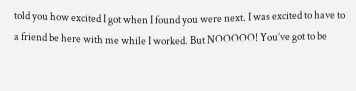told you how excited I got when I found you were next. I was excited to have to a friend be here with me while I worked. But NOOOOO! You’ve got to be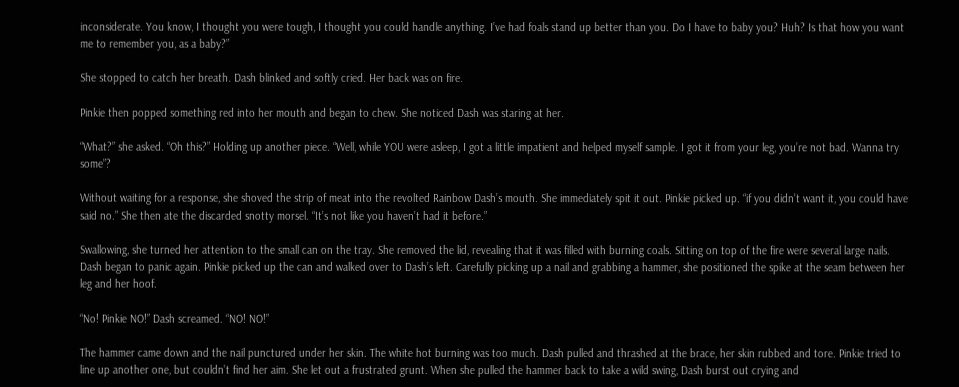inconsiderate. You know, I thought you were tough, I thought you could handle anything. I’ve had foals stand up better than you. Do I have to baby you? Huh? Is that how you want me to remember you, as a baby?”

She stopped to catch her breath. Dash blinked and softly cried. Her back was on fire.

Pinkie then popped something red into her mouth and began to chew. She noticed Dash was staring at her.

“What?” she asked. “Oh this?” Holding up another piece. “Well, while YOU were asleep, I got a little impatient and helped myself sample. I got it from your leg, you’re not bad. Wanna try some”?

Without waiting for a response, she shoved the strip of meat into the revolted Rainbow Dash’s mouth. She immediately spit it out. Pinkie picked up. “if you didn’t want it, you could have said no.” She then ate the discarded snotty morsel. “It’s not like you haven’t had it before.”

Swallowing, she turned her attention to the small can on the tray. She removed the lid, revealing that it was filled with burning coals. Sitting on top of the fire were several large nails. Dash began to panic again. Pinkie picked up the can and walked over to Dash’s left. Carefully picking up a nail and grabbing a hammer, she positioned the spike at the seam between her leg and her hoof.

“No! Pinkie NO!” Dash screamed. “NO! NO!”

The hammer came down and the nail punctured under her skin. The white hot burning was too much. Dash pulled and thrashed at the brace, her skin rubbed and tore. Pinkie tried to line up another one, but couldn’t find her aim. She let out a frustrated grunt. When she pulled the hammer back to take a wild swing, Dash burst out crying and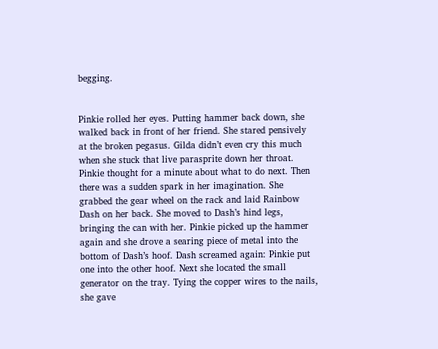begging.


Pinkie rolled her eyes. Putting hammer back down, she walked back in front of her friend. She stared pensively at the broken pegasus. Gilda didn’t even cry this much when she stuck that live parasprite down her throat. Pinkie thought for a minute about what to do next. Then there was a sudden spark in her imagination. She grabbed the gear wheel on the rack and laid Rainbow Dash on her back. She moved to Dash’s hind legs, bringing the can with her. Pinkie picked up the hammer again and she drove a searing piece of metal into the bottom of Dash’s hoof. Dash screamed again: Pinkie put one into the other hoof. Next she located the small generator on the tray. Tying the copper wires to the nails, she gave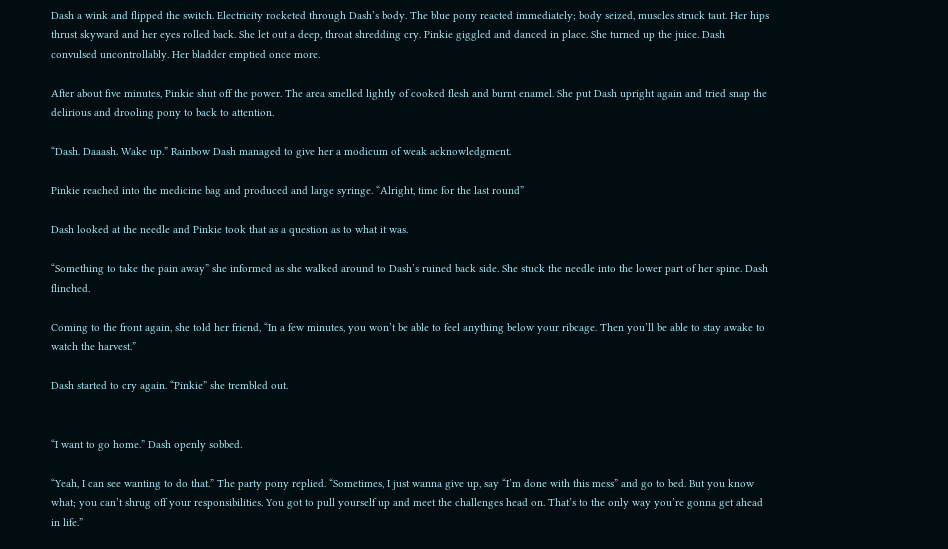Dash a wink and flipped the switch. Electricity rocketed through Dash’s body. The blue pony reacted immediately; body seized, muscles struck taut. Her hips thrust skyward and her eyes rolled back. She let out a deep, throat shredding cry. Pinkie giggled and danced in place. She turned up the juice. Dash convulsed uncontrollably. Her bladder emptied once more.

After about five minutes, Pinkie shut off the power. The area smelled lightly of cooked flesh and burnt enamel. She put Dash upright again and tried snap the delirious and drooling pony to back to attention.

“Dash. Daaash. Wake up.” Rainbow Dash managed to give her a modicum of weak acknowledgment.

Pinkie reached into the medicine bag and produced and large syringe. “Alright, time for the last round”

Dash looked at the needle and Pinkie took that as a question as to what it was.

“Something to take the pain away” she informed as she walked around to Dash’s ruined back side. She stuck the needle into the lower part of her spine. Dash flinched.

Coming to the front again, she told her friend, “In a few minutes, you won’t be able to feel anything below your ribcage. Then you’ll be able to stay awake to watch the harvest.”

Dash started to cry again. “Pinkie” she trembled out.


“I want to go home.” Dash openly sobbed.

“Yeah, I can see wanting to do that.” The party pony replied. “Sometimes, I just wanna give up, say “I’m done with this mess” and go to bed. But you know what; you can’t shrug off your responsibilities. You got to pull yourself up and meet the challenges head on. That’s to the only way you’re gonna get ahead in life.”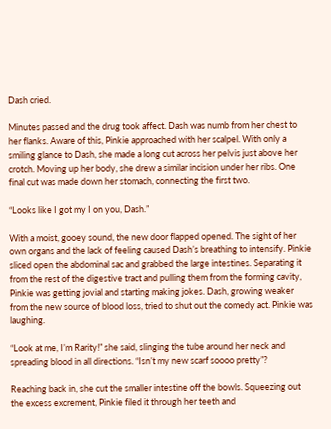Dash cried.

Minutes passed and the drug took affect. Dash was numb from her chest to her flanks. Aware of this, Pinkie approached with her scalpel. With only a smiling glance to Dash, she made a long cut across her pelvis just above her crotch. Moving up her body, she drew a similar incision under her ribs. One final cut was made down her stomach, connecting the first two.

“Looks like I got my I on you, Dash.”

With a moist, gooey sound, the new door flapped opened. The sight of her own organs and the lack of feeling caused Dash’s breathing to intensify. Pinkie sliced open the abdominal sac and grabbed the large intestines. Separating it from the rest of the digestive tract and pulling them from the forming cavity, Pinkie was getting jovial and starting making jokes. Dash, growing weaker from the new source of blood loss, tried to shut out the comedy act. Pinkie was laughing.

“Look at me, I’m Rarity!” she said, slinging the tube around her neck and spreading blood in all directions. “Isn’t my new scarf soooo pretty”?

Reaching back in, she cut the smaller intestine off the bowls. Squeezing out the excess excrement, Pinkie filed it through her teeth and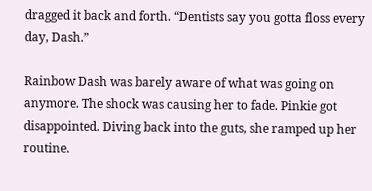dragged it back and forth. “Dentists say you gotta floss every day, Dash.”

Rainbow Dash was barely aware of what was going on anymore. The shock was causing her to fade. Pinkie got disappointed. Diving back into the guts, she ramped up her routine.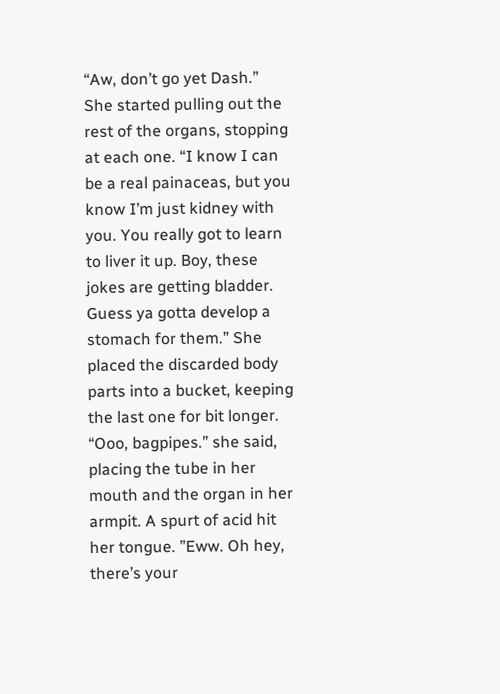“Aw, don’t go yet Dash.” She started pulling out the rest of the organs, stopping at each one. “I know I can be a real painaceas, but you know I’m just kidney with you. You really got to learn to liver it up. Boy, these jokes are getting bladder. Guess ya gotta develop a stomach for them.” She placed the discarded body parts into a bucket, keeping the last one for bit longer. “Ooo, bagpipes.” she said, placing the tube in her mouth and the organ in her armpit. A spurt of acid hit her tongue. ”Eww. Oh hey, there’s your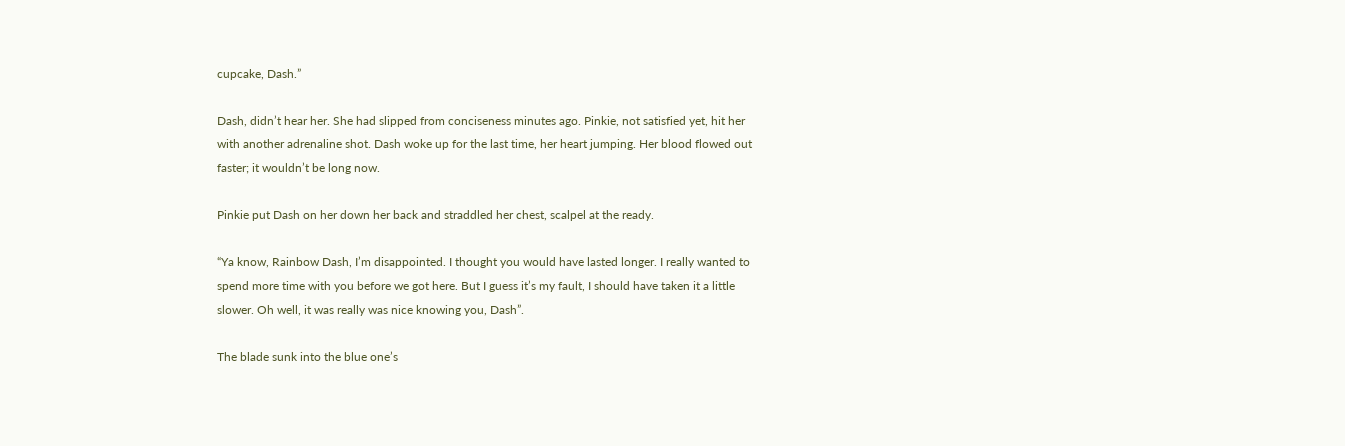cupcake, Dash.”

Dash, didn’t hear her. She had slipped from conciseness minutes ago. Pinkie, not satisfied yet, hit her with another adrenaline shot. Dash woke up for the last time, her heart jumping. Her blood flowed out faster; it wouldn’t be long now.

Pinkie put Dash on her down her back and straddled her chest, scalpel at the ready.

“Ya know, Rainbow Dash, I’m disappointed. I thought you would have lasted longer. I really wanted to spend more time with you before we got here. But I guess it’s my fault, I should have taken it a little slower. Oh well, it was really was nice knowing you, Dash”.

The blade sunk into the blue one’s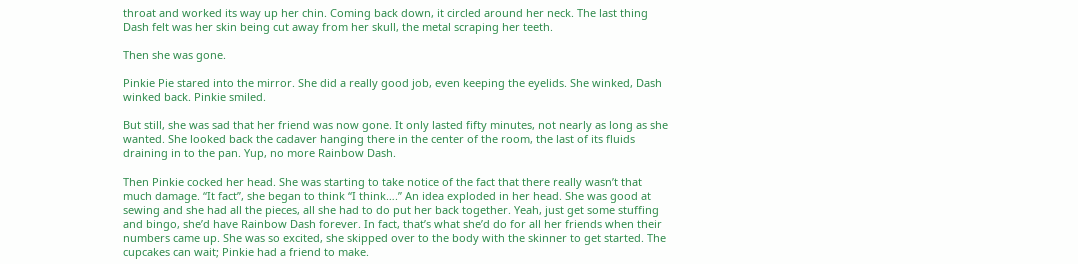throat and worked its way up her chin. Coming back down, it circled around her neck. The last thing Dash felt was her skin being cut away from her skull, the metal scraping her teeth.

Then she was gone.

Pinkie Pie stared into the mirror. She did a really good job, even keeping the eyelids. She winked, Dash winked back. Pinkie smiled.

But still, she was sad that her friend was now gone. It only lasted fifty minutes, not nearly as long as she wanted. She looked back the cadaver hanging there in the center of the room, the last of its fluids draining in to the pan. Yup, no more Rainbow Dash.

Then Pinkie cocked her head. She was starting to take notice of the fact that there really wasn’t that much damage. “It fact”, she began to think “I think….” An idea exploded in her head. She was good at sewing and she had all the pieces, all she had to do put her back together. Yeah, just get some stuffing and bingo, she’d have Rainbow Dash forever. In fact, that’s what she’d do for all her friends when their numbers came up. She was so excited, she skipped over to the body with the skinner to get started. The cupcakes can wait; Pinkie had a friend to make.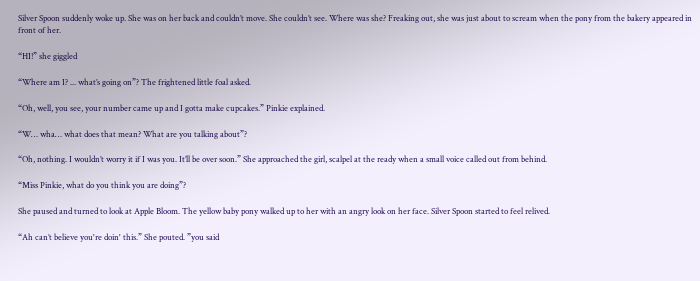Silver Spoon suddenly woke up. She was on her back and couldn’t move. She couldn’t see. Where was she? Freaking out, she was just about to scream when the pony from the bakery appeared in front of her.

“HI!” she giggled

“Where am I? ... what’s going on”? The frightened little foal asked.

“Oh, well, you see, your number came up and I gotta make cupcakes.” Pinkie explained.

“W… wha… what does that mean? What are you talking about”?

“Oh, nothing. I wouldn’t worry it if I was you. It’ll be over soon.” She approached the girl, scalpel at the ready when a small voice called out from behind.

“Miss Pinkie, what do you think you are doing”?

She paused and turned to look at Apple Bloom. The yellow baby pony walked up to her with an angry look on her face. Silver Spoon started to feel relived.

“Ah can’t believe you're doin' this.” She pouted. ”you said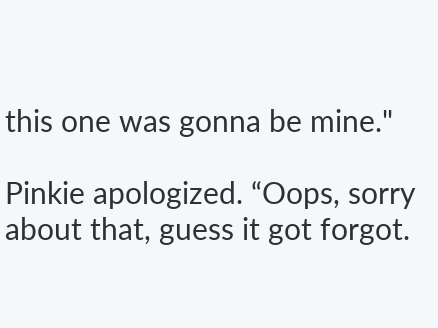this one was gonna be mine."

Pinkie apologized. “Oops, sorry about that, guess it got forgot.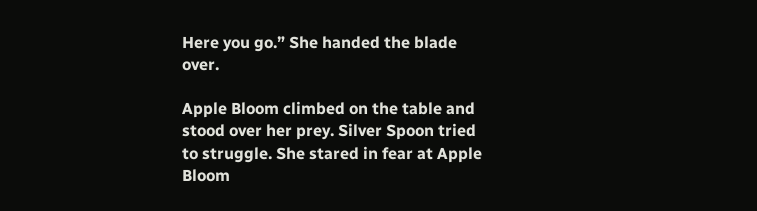Here you go.” She handed the blade over.

Apple Bloom climbed on the table and stood over her prey. Silver Spoon tried to struggle. She stared in fear at Apple Bloom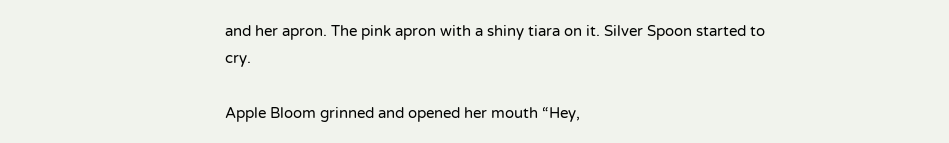and her apron. The pink apron with a shiny tiara on it. Silver Spoon started to cry.

Apple Bloom grinned and opened her mouth “Hey,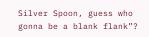Silver Spoon, guess who gonna be a blank flank”?